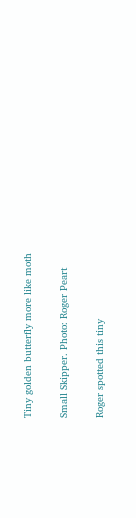Tiny golden butterfly more like moth

Small Skipper. Photo: Roger Peart

Roger spotted this tiny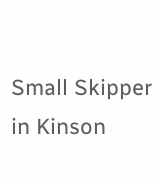Small Skipper in Kinson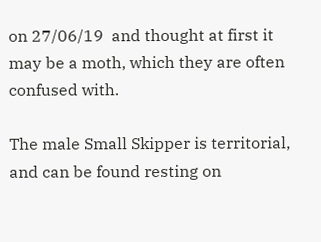on 27/06/19  and thought at first it may be a moth, which they are often confused with.

The male Small Skipper is territorial, and can be found resting on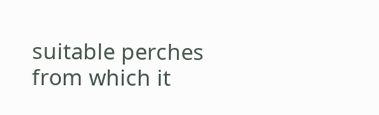suitable perches from which it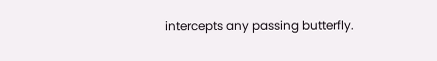intercepts any passing butterfly.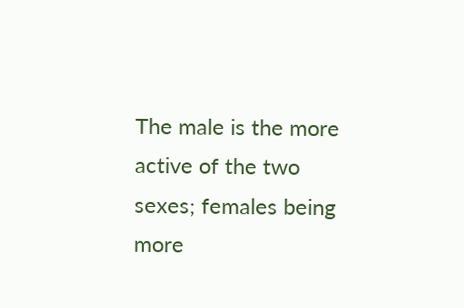The male is the more active of the two sexes; females being more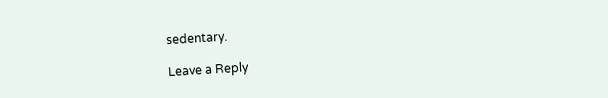sedentary.

Leave a Reply